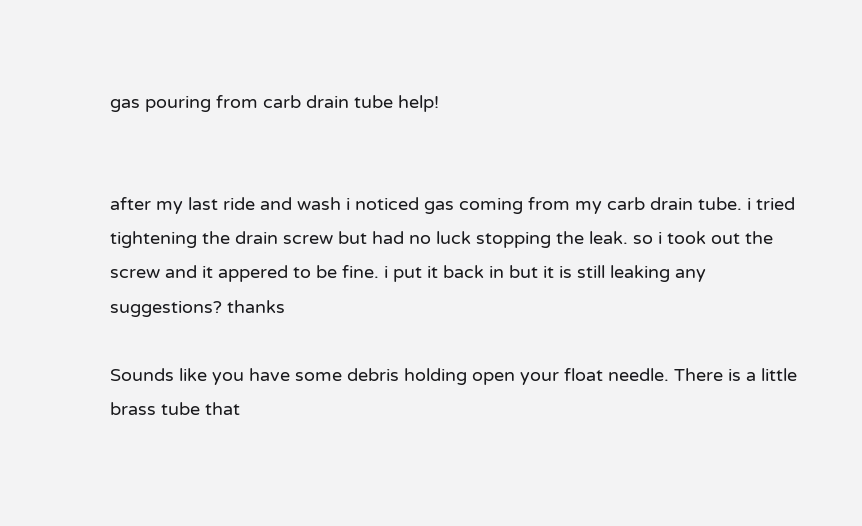gas pouring from carb drain tube help!


after my last ride and wash i noticed gas coming from my carb drain tube. i tried tightening the drain screw but had no luck stopping the leak. so i took out the screw and it appered to be fine. i put it back in but it is still leaking any suggestions? thanks

Sounds like you have some debris holding open your float needle. There is a little brass tube that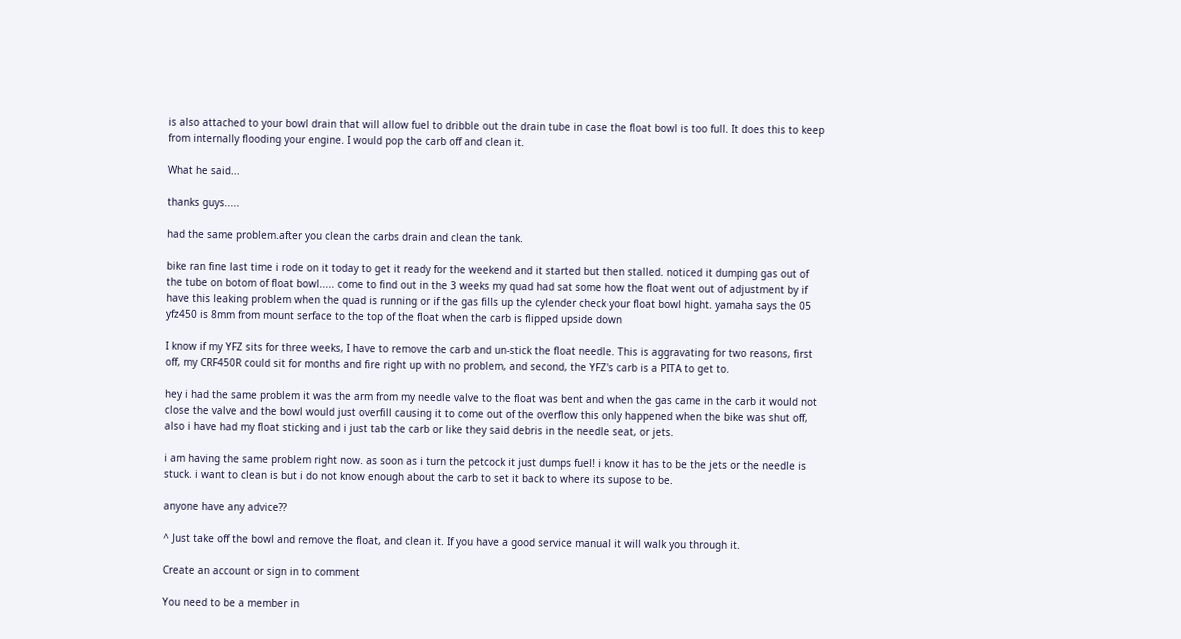is also attached to your bowl drain that will allow fuel to dribble out the drain tube in case the float bowl is too full. It does this to keep from internally flooding your engine. I would pop the carb off and clean it.

What he said...

thanks guys.....

had the same problem.after you clean the carbs drain and clean the tank.

bike ran fine last time i rode on it today to get it ready for the weekend and it started but then stalled. noticed it dumping gas out of the tube on botom of float bowl..... come to find out in the 3 weeks my quad had sat some how the float went out of adjustment by if have this leaking problem when the quad is running or if the gas fills up the cylender check your float bowl hight. yamaha says the 05 yfz450 is 8mm from mount serface to the top of the float when the carb is flipped upside down

I know if my YFZ sits for three weeks, I have to remove the carb and un-stick the float needle. This is aggravating for two reasons, first off, my CRF450R could sit for months and fire right up with no problem, and second, the YFZ's carb is a PITA to get to.

hey i had the same problem it was the arm from my needle valve to the float was bent and when the gas came in the carb it would not close the valve and the bowl would just overfill causing it to come out of the overflow this only happened when the bike was shut off, also i have had my float sticking and i just tab the carb or like they said debris in the needle seat, or jets.

i am having the same problem right now. as soon as i turn the petcock it just dumps fuel! i know it has to be the jets or the needle is stuck. i want to clean is but i do not know enough about the carb to set it back to where its supose to be.

anyone have any advice??

^ Just take off the bowl and remove the float, and clean it. If you have a good service manual it will walk you through it.

Create an account or sign in to comment

You need to be a member in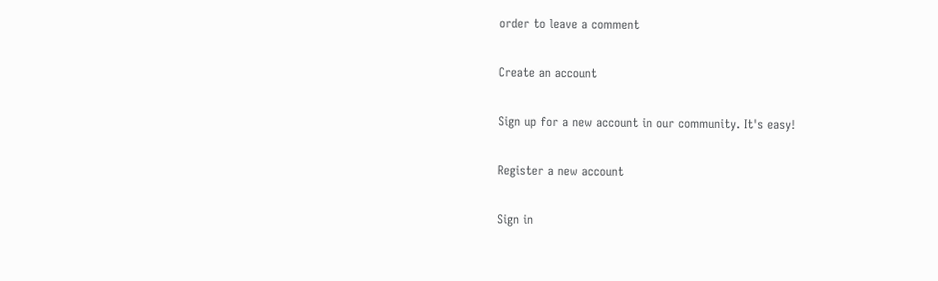order to leave a comment

Create an account

Sign up for a new account in our community. It's easy!

Register a new account

Sign in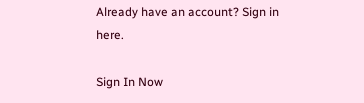Already have an account? Sign in here.

Sign In Now